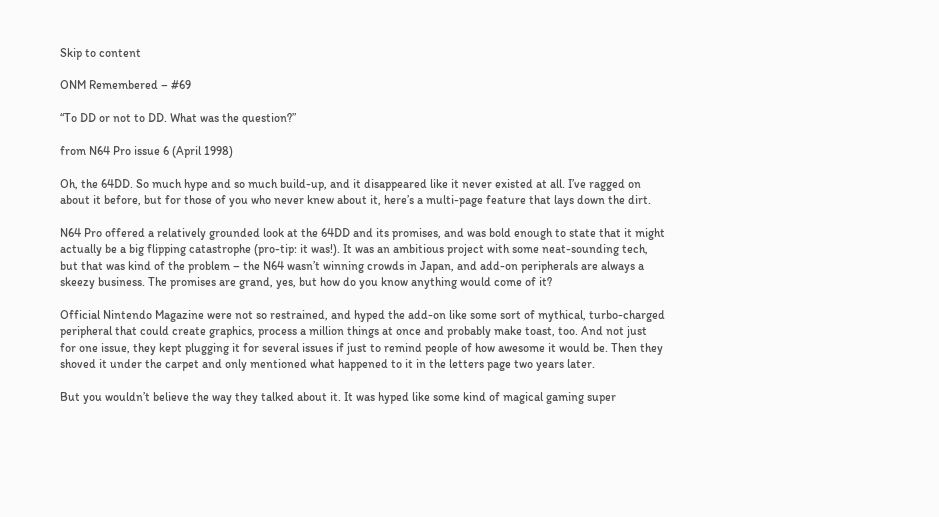Skip to content

ONM Remembered – #69

“To DD or not to DD. What was the question?”

from N64 Pro issue 6 (April 1998)

Oh, the 64DD. So much hype and so much build-up, and it disappeared like it never existed at all. I’ve ragged on about it before, but for those of you who never knew about it, here’s a multi-page feature that lays down the dirt.

N64 Pro offered a relatively grounded look at the 64DD and its promises, and was bold enough to state that it might actually be a big flipping catastrophe (pro-tip: it was!). It was an ambitious project with some neat-sounding tech, but that was kind of the problem – the N64 wasn’t winning crowds in Japan, and add-on peripherals are always a skeezy business. The promises are grand, yes, but how do you know anything would come of it?

Official Nintendo Magazine were not so restrained, and hyped the add-on like some sort of mythical, turbo-charged peripheral that could create graphics, process a million things at once and probably make toast, too. And not just for one issue, they kept plugging it for several issues if just to remind people of how awesome it would be. Then they shoved it under the carpet and only mentioned what happened to it in the letters page two years later.

But you wouldn’t believe the way they talked about it. It was hyped like some kind of magical gaming super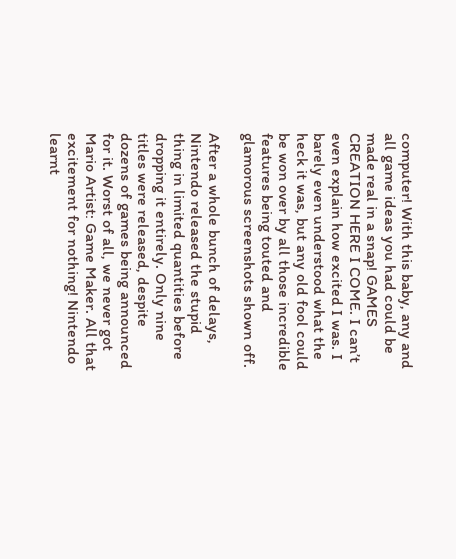computer! With this baby, any and all game ideas you had could be made real in a snap! GAMES CREATION HERE I COME. I can’t even explain how excited I was. I barely even understood what the heck it was, but any old fool could be won over by all those incredible features being touted and glamorous screenshots shown off.

After a whole bunch of delays, Nintendo released the stupid thing in limited quantities before dropping it entirely. Only nine titles were released, despite dozens of games being announced for it. Worst of all, we never got Mario Artist: Game Maker. All that excitement for nothing! Nintendo learnt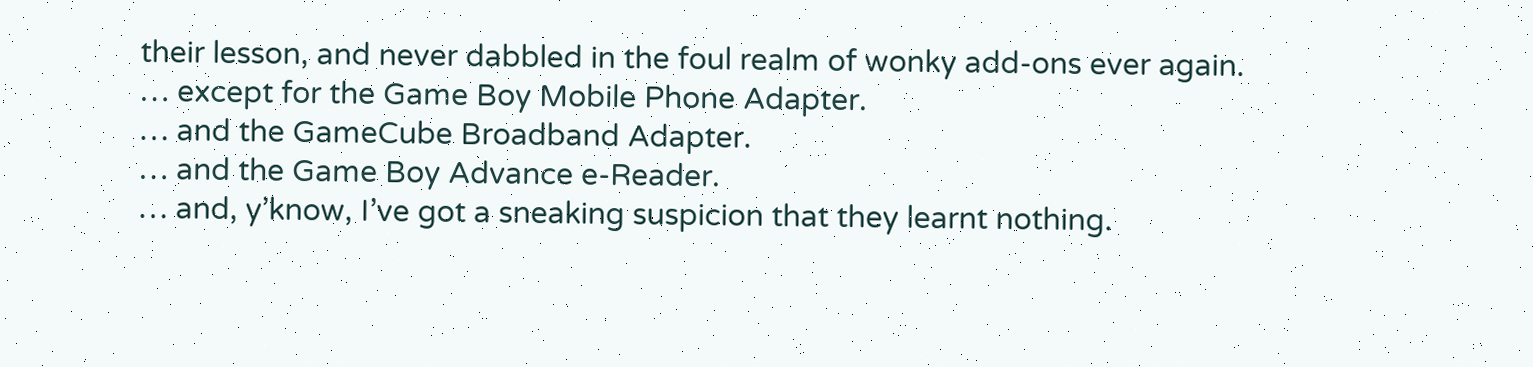their lesson, and never dabbled in the foul realm of wonky add-ons ever again.
… except for the Game Boy Mobile Phone Adapter.
… and the GameCube Broadband Adapter.
… and the Game Boy Advance e-Reader.
… and, y’know, I’ve got a sneaking suspicion that they learnt nothing.